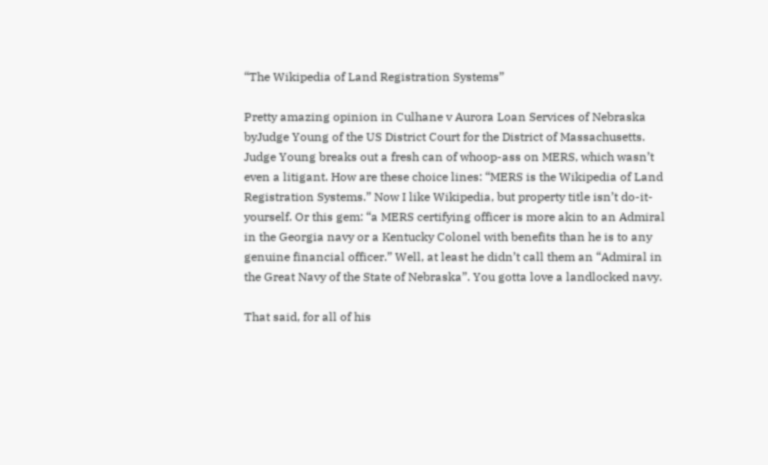“The Wikipedia of Land Registration Systems”

Pretty amazing opinion in Culhane v Aurora Loan Services of Nebraska byJudge Young of the US District Court for the District of Massachusetts. Judge Young breaks out a fresh can of whoop-ass on MERS, which wasn’t even a litigant. How are these choice lines: “MERS is the Wikipedia of Land Registration Systems.” Now I like Wikipedia, but property title isn’t do-it-yourself. Or this gem: “a MERS certifying officer is more akin to an Admiral in the Georgia navy or a Kentucky Colonel with benefits than he is to any genuine financial officer.” Well, at least he didn’t call them an “Admiral in the Great Navy of the State of Nebraska”. You gotta love a landlocked navy.

That said, for all of his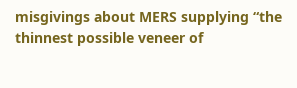misgivings about MERS supplying “the thinnest possible veneer of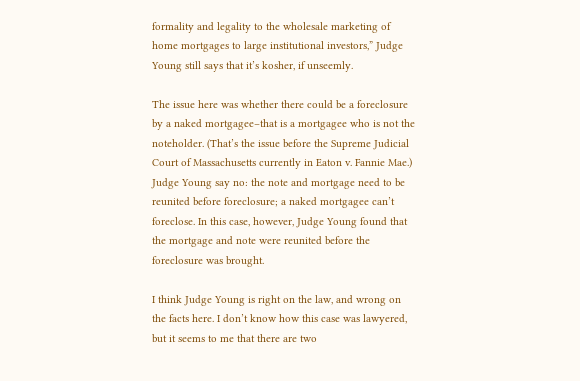formality and legality to the wholesale marketing of home mortgages to large institutional investors,” Judge Young still says that it’s kosher, if unseemly.

The issue here was whether there could be a foreclosure by a naked mortgagee–that is a mortgagee who is not the noteholder. (That’s the issue before the Supreme Judicial Court of Massachusetts currently in Eaton v. Fannie Mae.) Judge Young say no: the note and mortgage need to be reunited before foreclosure; a naked mortgagee can’t foreclose. In this case, however, Judge Young found that the mortgage and note were reunited before the foreclosure was brought.

I think Judge Young is right on the law, and wrong on the facts here. I don’t know how this case was lawyered, but it seems to me that there are two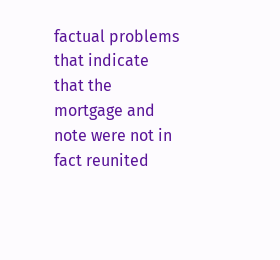factual problems that indicate that the mortgage and note were not in fact reunited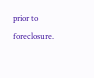prior to foreclosure.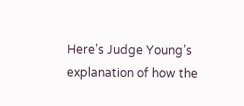Here’s Judge Young’s explanation of how the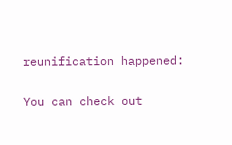reunification happened:

You can check out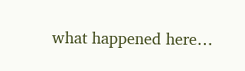what happened here…